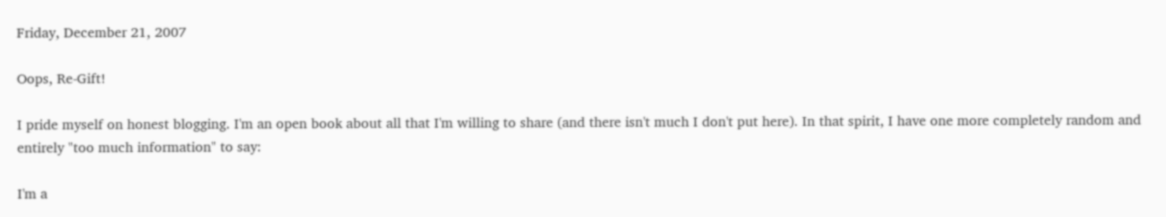Friday, December 21, 2007

Oops, Re-Gift!

I pride myself on honest blogging. I'm an open book about all that I'm willing to share (and there isn't much I don't put here). In that spirit, I have one more completely random and entirely "too much information" to say:

I'm a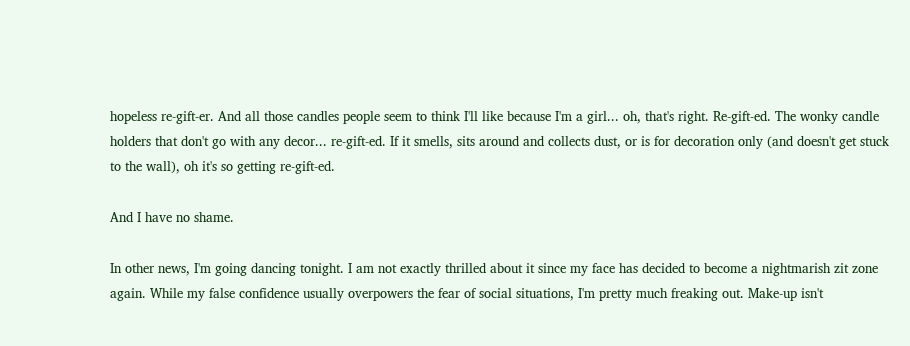hopeless re-gift-er. And all those candles people seem to think I'll like because I'm a girl... oh, that's right. Re-gift-ed. The wonky candle holders that don't go with any decor... re-gift-ed. If it smells, sits around and collects dust, or is for decoration only (and doesn't get stuck to the wall), oh it's so getting re-gift-ed.

And I have no shame.

In other news, I'm going dancing tonight. I am not exactly thrilled about it since my face has decided to become a nightmarish zit zone again. While my false confidence usually overpowers the fear of social situations, I'm pretty much freaking out. Make-up isn't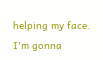helping my face. I'm gonna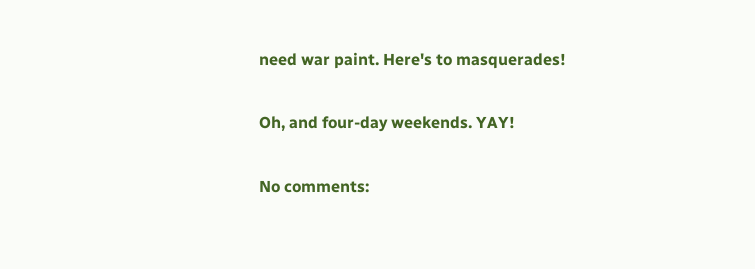need war paint. Here's to masquerades!

Oh, and four-day weekends. YAY!

No comments: